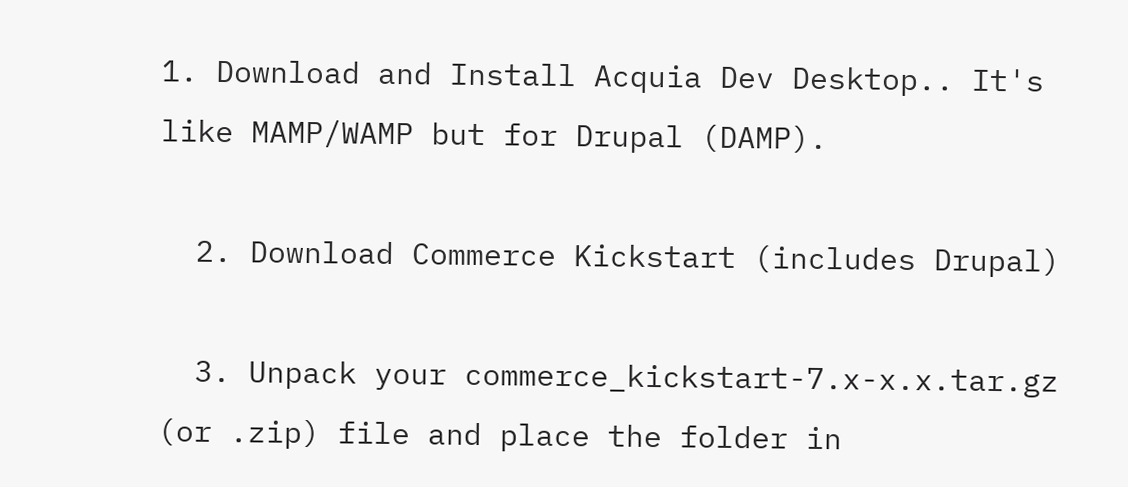1. Download and Install Acquia Dev Desktop.. It's like MAMP/WAMP but for Drupal (DAMP).

  2. Download Commerce Kickstart (includes Drupal)

  3. Unpack your commerce_kickstart-7.x-x.x.tar.gz (or .zip) file and place the folder in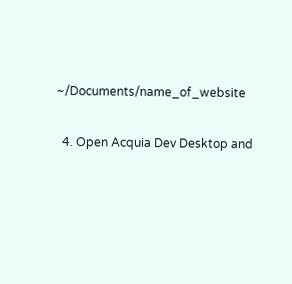~/Documents/name_of_website

  4. Open Acquia Dev Desktop and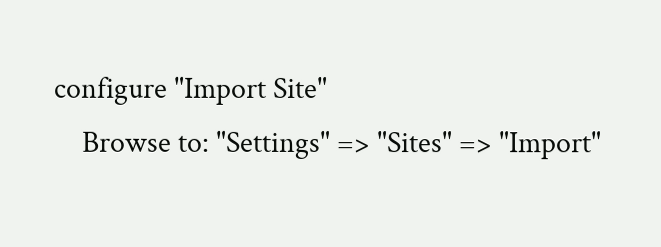configure "Import Site"
    Browse to: "Settings" => "Sites" => "Import"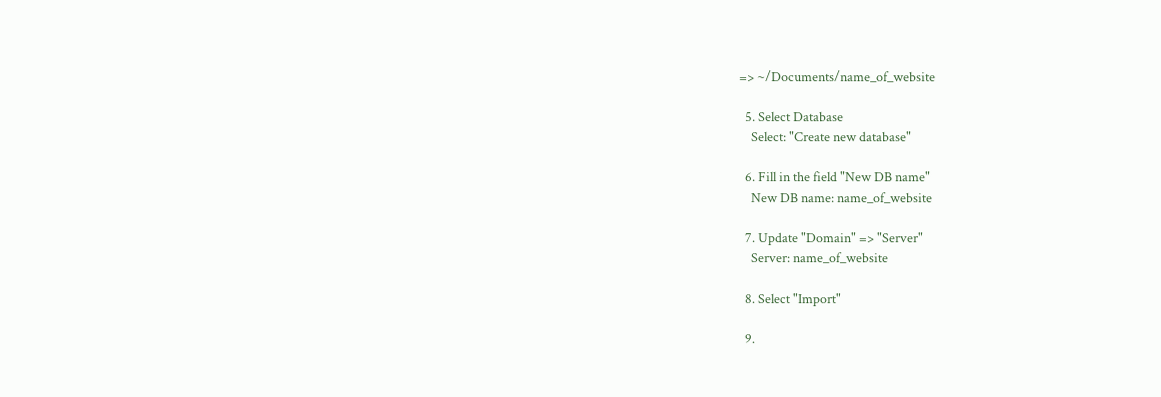=> ~/Documents/name_of_website

  5. Select Database
    Select: "Create new database"

  6. Fill in the field "New DB name"
    New DB name: name_of_website

  7. Update "Domain" => "Server"
    Server: name_of_website

  8. Select "Import"

  9.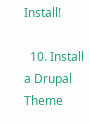Install!

  10. Install a Drupal Theme